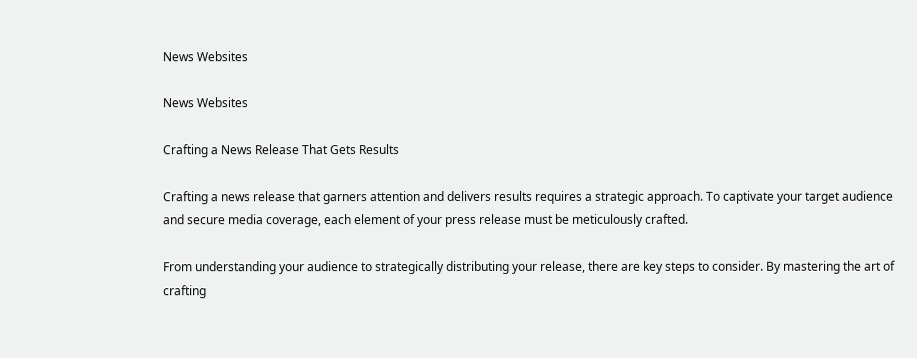News Websites

News Websites

Crafting a News Release That Gets Results

Crafting a news release that garners attention and delivers results requires a strategic approach. To captivate your target audience and secure media coverage, each element of your press release must be meticulously crafted.

From understanding your audience to strategically distributing your release, there are key steps to consider. By mastering the art of crafting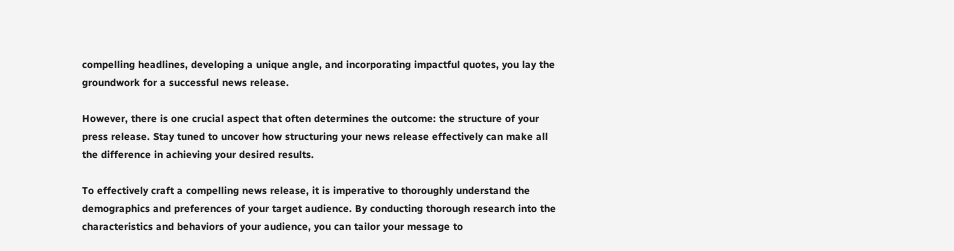compelling headlines, developing a unique angle, and incorporating impactful quotes, you lay the groundwork for a successful news release.

However, there is one crucial aspect that often determines the outcome: the structure of your press release. Stay tuned to uncover how structuring your news release effectively can make all the difference in achieving your desired results.

To effectively craft a compelling news release, it is imperative to thoroughly understand the demographics and preferences of your target audience. By conducting thorough research into the characteristics and behaviors of your audience, you can tailor your message to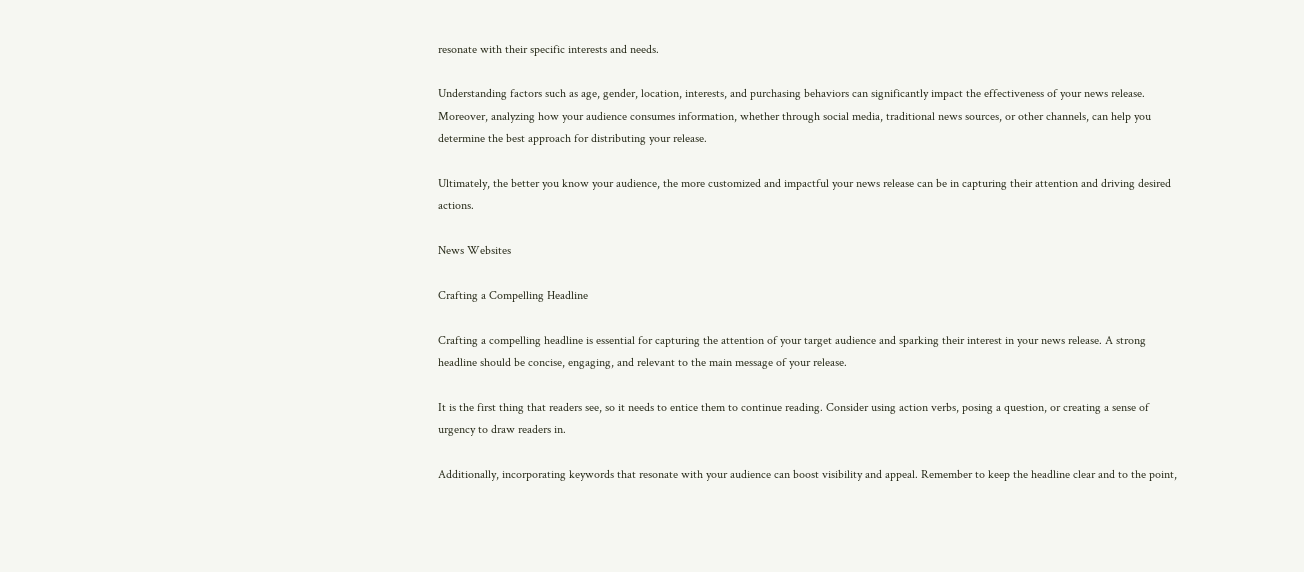resonate with their specific interests and needs.

Understanding factors such as age, gender, location, interests, and purchasing behaviors can significantly impact the effectiveness of your news release. Moreover, analyzing how your audience consumes information, whether through social media, traditional news sources, or other channels, can help you determine the best approach for distributing your release.

Ultimately, the better you know your audience, the more customized and impactful your news release can be in capturing their attention and driving desired actions.

News Websites

Crafting a Compelling Headline

Crafting a compelling headline is essential for capturing the attention of your target audience and sparking their interest in your news release. A strong headline should be concise, engaging, and relevant to the main message of your release.

It is the first thing that readers see, so it needs to entice them to continue reading. Consider using action verbs, posing a question, or creating a sense of urgency to draw readers in.

Additionally, incorporating keywords that resonate with your audience can boost visibility and appeal. Remember to keep the headline clear and to the point,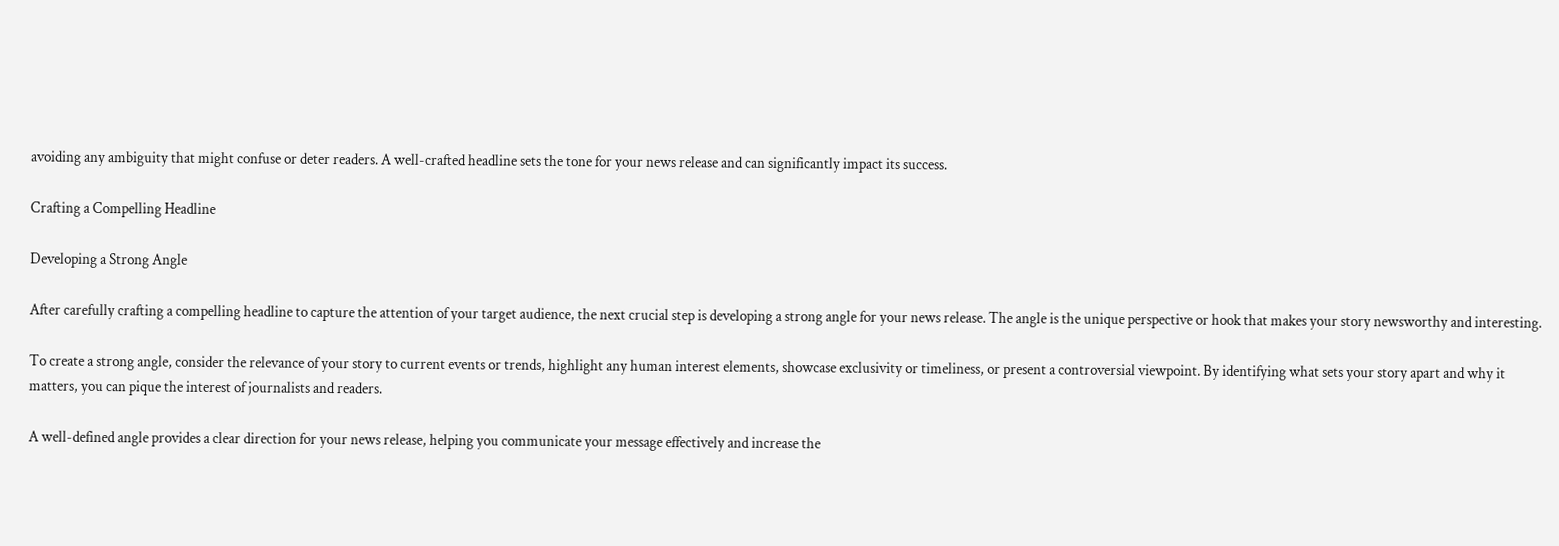avoiding any ambiguity that might confuse or deter readers. A well-crafted headline sets the tone for your news release and can significantly impact its success.

Crafting a Compelling Headline

Developing a Strong Angle

After carefully crafting a compelling headline to capture the attention of your target audience, the next crucial step is developing a strong angle for your news release. The angle is the unique perspective or hook that makes your story newsworthy and interesting.

To create a strong angle, consider the relevance of your story to current events or trends, highlight any human interest elements, showcase exclusivity or timeliness, or present a controversial viewpoint. By identifying what sets your story apart and why it matters, you can pique the interest of journalists and readers.

A well-defined angle provides a clear direction for your news release, helping you communicate your message effectively and increase the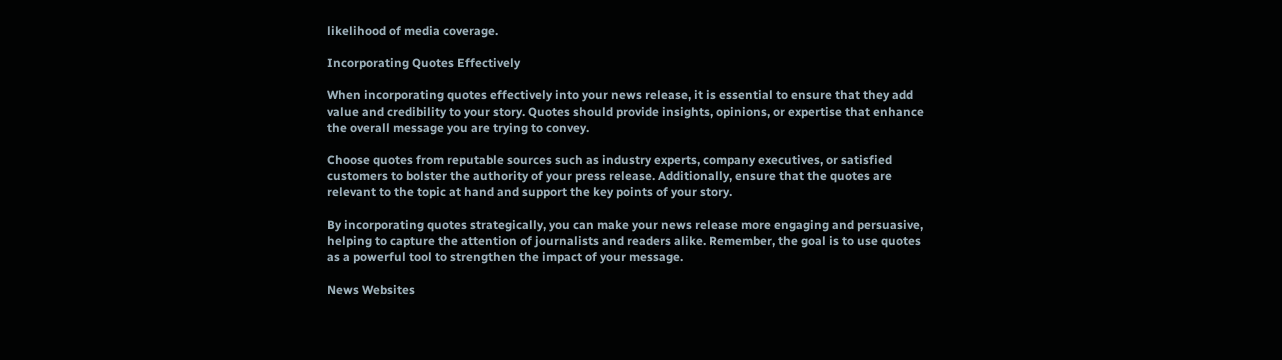likelihood of media coverage.

Incorporating Quotes Effectively

When incorporating quotes effectively into your news release, it is essential to ensure that they add value and credibility to your story. Quotes should provide insights, opinions, or expertise that enhance the overall message you are trying to convey.

Choose quotes from reputable sources such as industry experts, company executives, or satisfied customers to bolster the authority of your press release. Additionally, ensure that the quotes are relevant to the topic at hand and support the key points of your story.

By incorporating quotes strategically, you can make your news release more engaging and persuasive, helping to capture the attention of journalists and readers alike. Remember, the goal is to use quotes as a powerful tool to strengthen the impact of your message.

News Websites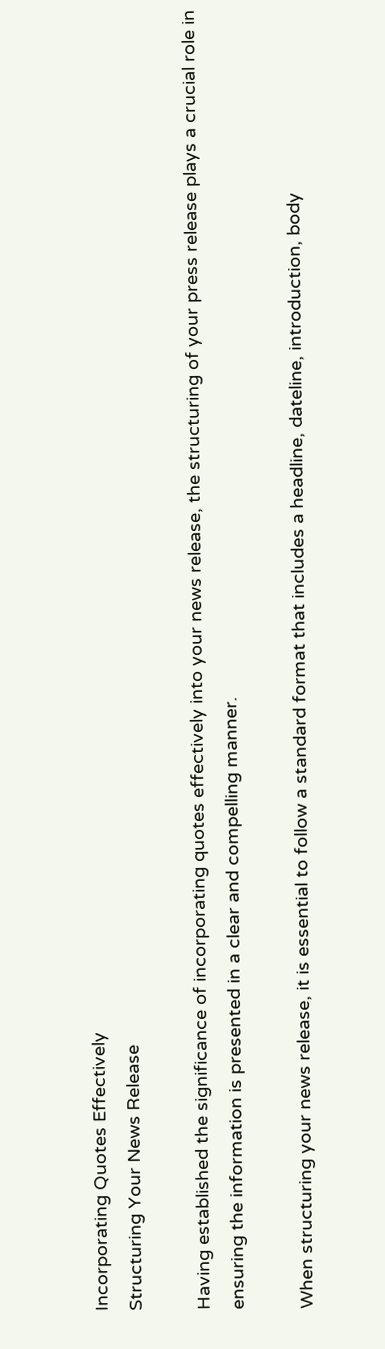Incorporating Quotes Effectively
Structuring Your News Release

Having established the significance of incorporating quotes effectively into your news release, the structuring of your press release plays a crucial role in ensuring the information is presented in a clear and compelling manner.

When structuring your news release, it is essential to follow a standard format that includes a headline, dateline, introduction, body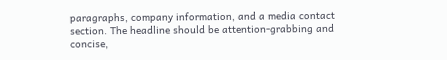paragraphs, company information, and a media contact section. The headline should be attention-grabbing and concise,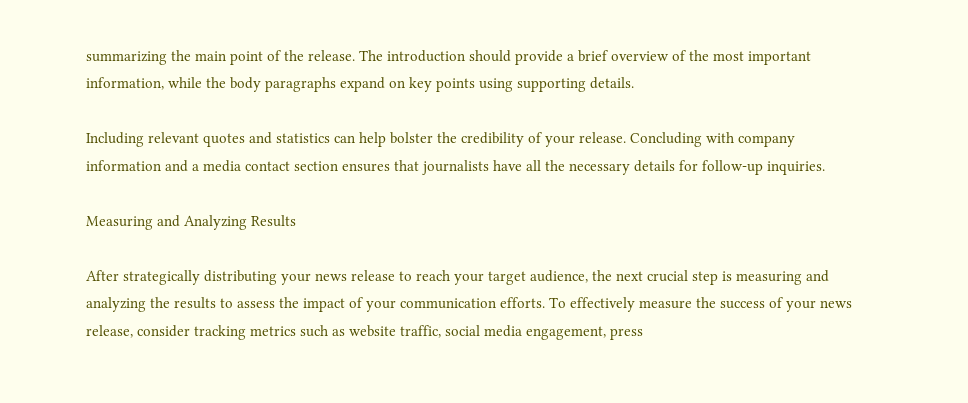summarizing the main point of the release. The introduction should provide a brief overview of the most important information, while the body paragraphs expand on key points using supporting details.

Including relevant quotes and statistics can help bolster the credibility of your release. Concluding with company information and a media contact section ensures that journalists have all the necessary details for follow-up inquiries.

Measuring and Analyzing Results

After strategically distributing your news release to reach your target audience, the next crucial step is measuring and analyzing the results to assess the impact of your communication efforts. To effectively measure the success of your news release, consider tracking metrics such as website traffic, social media engagement, press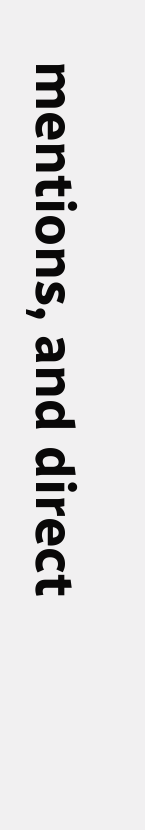mentions, and direct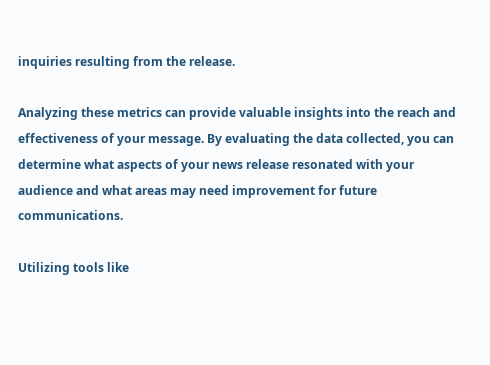inquiries resulting from the release.

Analyzing these metrics can provide valuable insights into the reach and effectiveness of your message. By evaluating the data collected, you can determine what aspects of your news release resonated with your audience and what areas may need improvement for future communications.

Utilizing tools like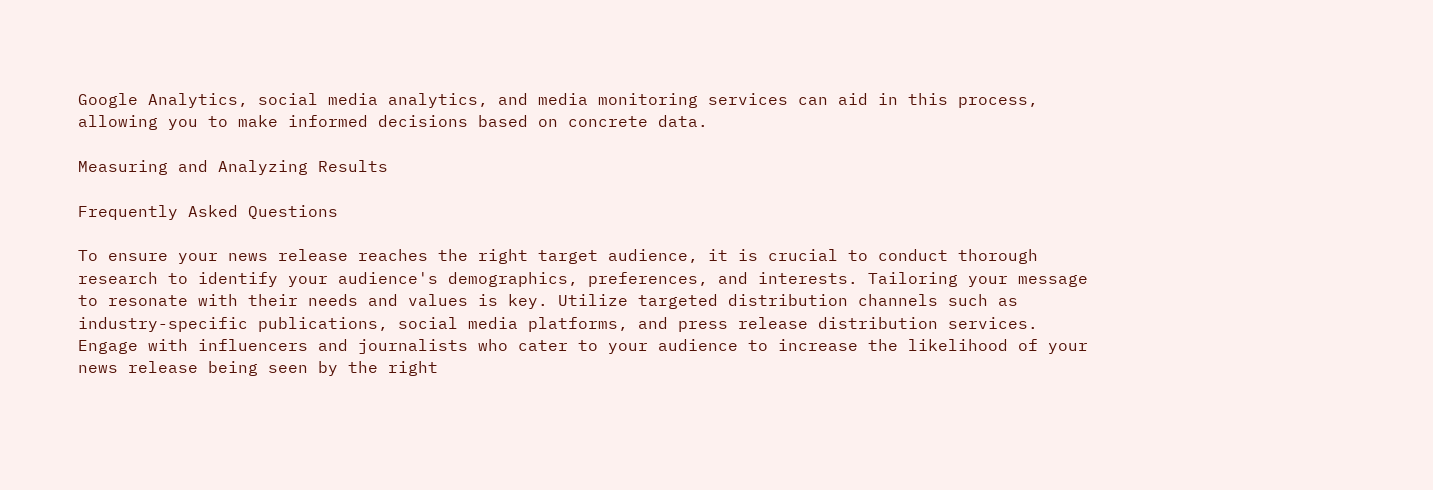Google Analytics, social media analytics, and media monitoring services can aid in this process, allowing you to make informed decisions based on concrete data.

Measuring and Analyzing Results

Frequently Asked Questions

To ensure your news release reaches the right target audience, it is crucial to conduct thorough research to identify your audience's demographics, preferences, and interests. Tailoring your message to resonate with their needs and values is key. Utilize targeted distribution channels such as industry-specific publications, social media platforms, and press release distribution services. Engage with influencers and journalists who cater to your audience to increase the likelihood of your news release being seen by the right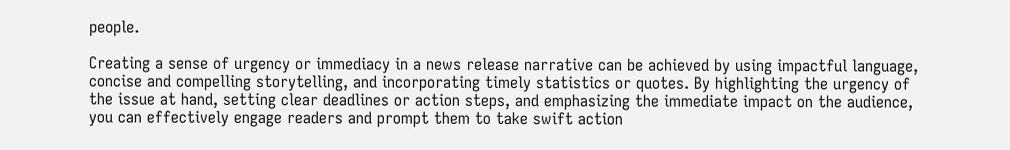people.

Creating a sense of urgency or immediacy in a news release narrative can be achieved by using impactful language, concise and compelling storytelling, and incorporating timely statistics or quotes. By highlighting the urgency of the issue at hand, setting clear deadlines or action steps, and emphasizing the immediate impact on the audience, you can effectively engage readers and prompt them to take swift action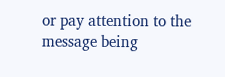or pay attention to the message being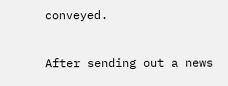conveyed.

After sending out a news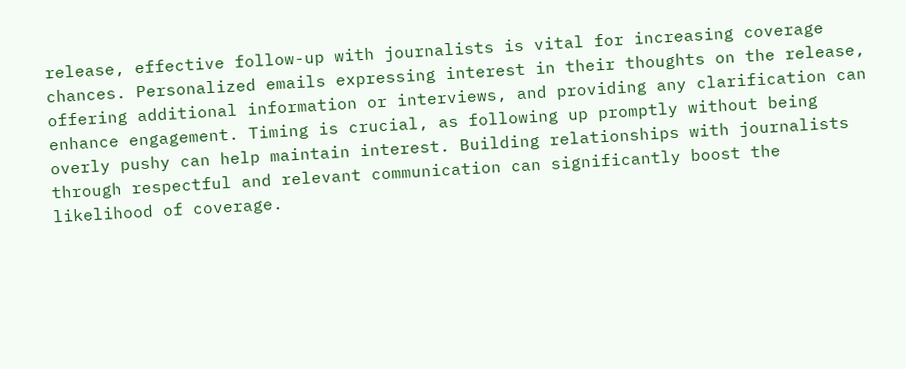release, effective follow-up with journalists is vital for increasing coverage chances. Personalized emails expressing interest in their thoughts on the release, offering additional information or interviews, and providing any clarification can enhance engagement. Timing is crucial, as following up promptly without being overly pushy can help maintain interest. Building relationships with journalists through respectful and relevant communication can significantly boost the likelihood of coverage.